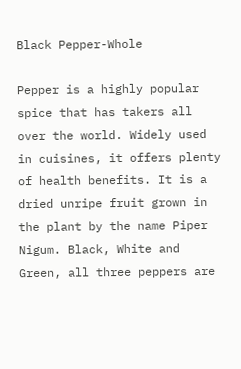Black Pepper-Whole

Pepper is a highly popular spice that has takers all over the world. Widely used in cuisines, it offers plenty of health benefits. It is a dried unripe fruit grown in the plant by the name Piper Nigum. Black, White and Green, all three peppers are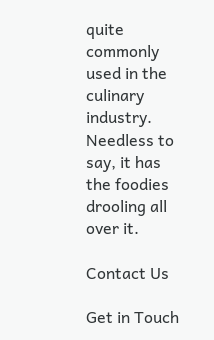quite commonly used in the culinary industry. Needless to say, it has the foodies drooling all over it.

Contact Us

Get in Touch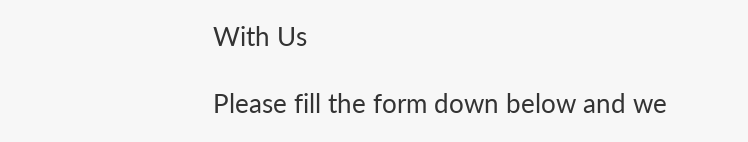With Us

Please fill the form down below and we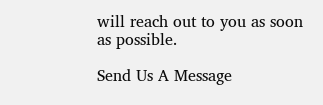will reach out to you as soon as possible.

Send Us A Message